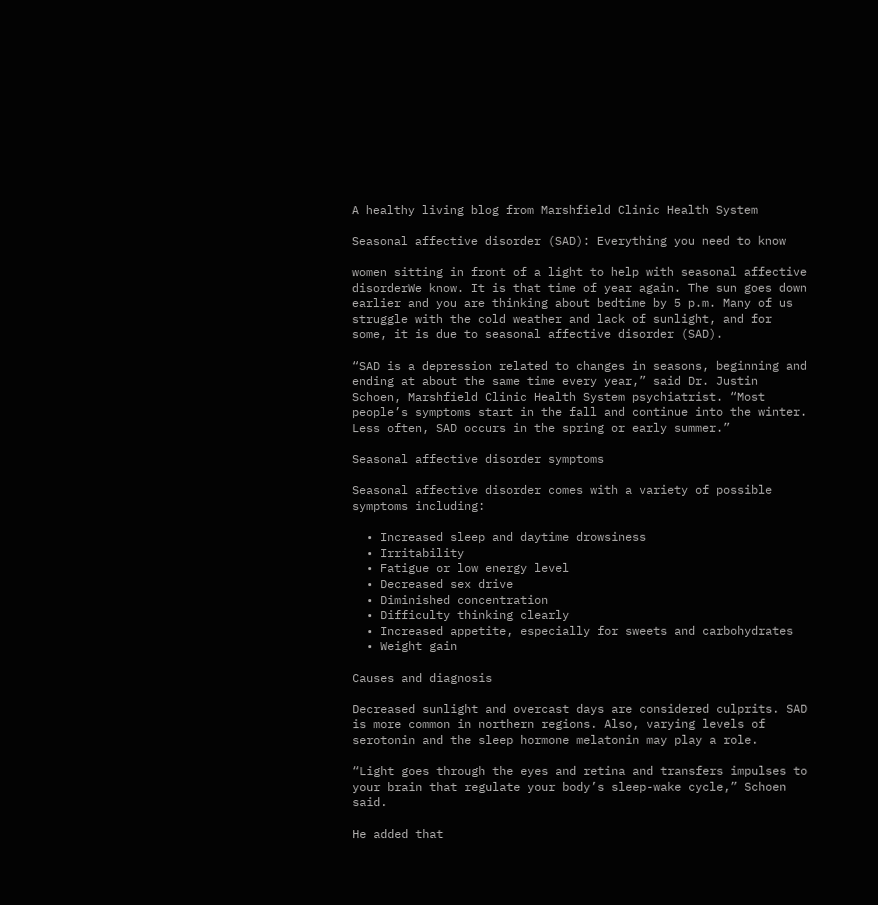A healthy living blog from Marshfield Clinic Health System

Seasonal affective disorder (SAD): Everything you need to know

women sitting in front of a light to help with seasonal affective disorderWe know. It is that time of year again. The sun goes down earlier and you are thinking about bedtime by 5 p.m. Many of us struggle with the cold weather and lack of sunlight, and for some, it is due to seasonal affective disorder (SAD).

“SAD is a depression related to changes in seasons, beginning and ending at about the same time every year,” said Dr. Justin Schoen, Marshfield Clinic Health System psychiatrist. “Most people’s symptoms start in the fall and continue into the winter. Less often, SAD occurs in the spring or early summer.”

Seasonal affective disorder symptoms

Seasonal affective disorder comes with a variety of possible symptoms including:

  • Increased sleep and daytime drowsiness
  • Irritability
  • Fatigue or low energy level
  • Decreased sex drive
  • Diminished concentration
  • Difficulty thinking clearly
  • Increased appetite, especially for sweets and carbohydrates
  • Weight gain

Causes and diagnosis

Decreased sunlight and overcast days are considered culprits. SAD is more common in northern regions. Also, varying levels of serotonin and the sleep hormone melatonin may play a role.

“Light goes through the eyes and retina and transfers impulses to your brain that regulate your body’s sleep-wake cycle,” Schoen said.

He added that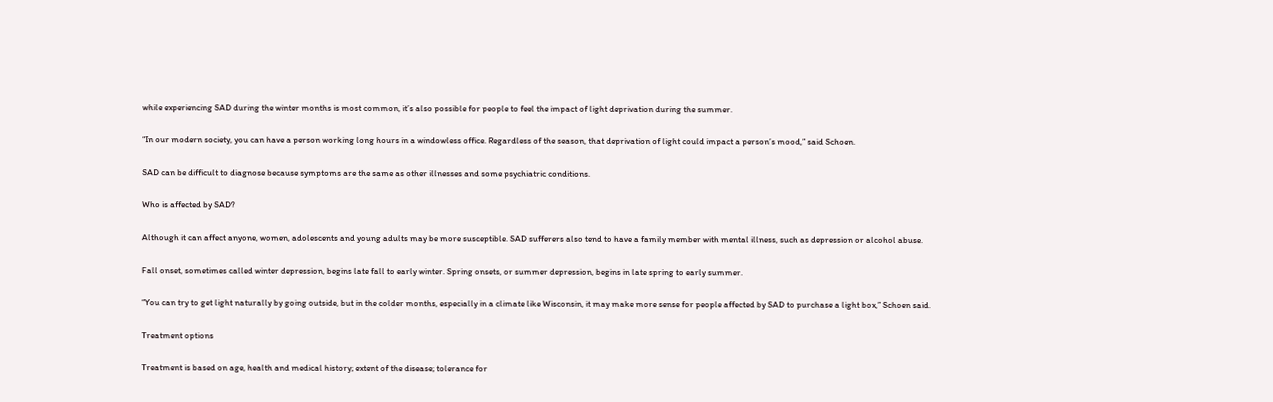while experiencing SAD during the winter months is most common, it’s also possible for people to feel the impact of light deprivation during the summer.

“In our modern society, you can have a person working long hours in a windowless office. Regardless of the season, that deprivation of light could impact a person’s mood,” said Schoen.

SAD can be difficult to diagnose because symptoms are the same as other illnesses and some psychiatric conditions.

Who is affected by SAD?

Although it can affect anyone, women, adolescents and young adults may be more susceptible. SAD sufferers also tend to have a family member with mental illness, such as depression or alcohol abuse.

Fall onset, sometimes called winter depression, begins late fall to early winter. Spring onsets, or summer depression, begins in late spring to early summer.

“You can try to get light naturally by going outside, but in the colder months, especially in a climate like Wisconsin, it may make more sense for people affected by SAD to purchase a light box,” Schoen said.

Treatment options

Treatment is based on age, health and medical history; extent of the disease; tolerance for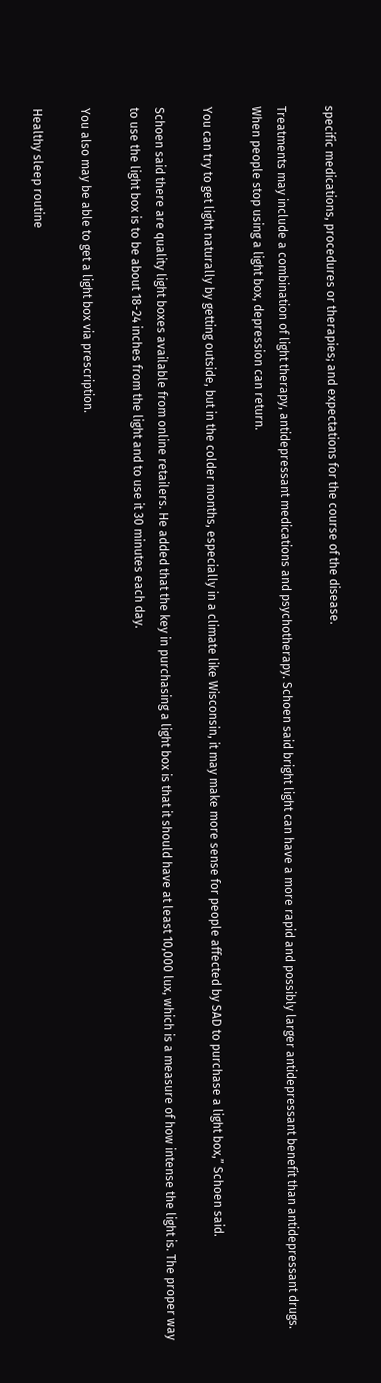specific medications, procedures or therapies; and expectations for the course of the disease.

Treatments may include a combination of light therapy, antidepressant medications and psychotherapy. Schoen said bright light can have a more rapid and possibly larger antidepressant benefit than antidepressant drugs. When people stop using a light box, depression can return.

You can try to get light naturally by getting outside, but in the colder months, especially in a climate like Wisconsin, it may make more sense for people affected by SAD to purchase a light box,” Schoen said.

Schoen said there are quality light boxes available from online retailers. He added that the key in purchasing a light box is that it should have at least 10,000 lux, which is a measure of how intense the light is. The proper way to use the light box is to be about 18-24 inches from the light and to use it 30 minutes each day.

You also may be able to get a light box via prescription.

Healthy sleep routine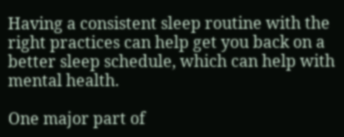Having a consistent sleep routine with the right practices can help get you back on a better sleep schedule, which can help with mental health.

One major part of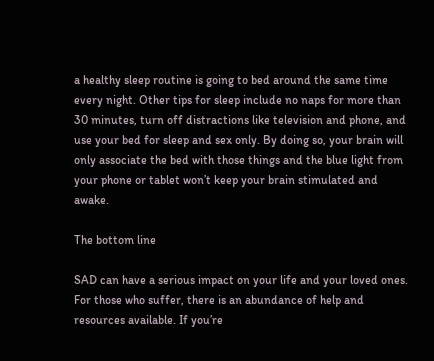a healthy sleep routine is going to bed around the same time every night. Other tips for sleep include no naps for more than 30 minutes, turn off distractions like television and phone, and use your bed for sleep and sex only. By doing so, your brain will only associate the bed with those things and the blue light from your phone or tablet won’t keep your brain stimulated and awake.

The bottom line

SAD can have a serious impact on your life and your loved ones. For those who suffer, there is an abundance of help and resources available. If you’re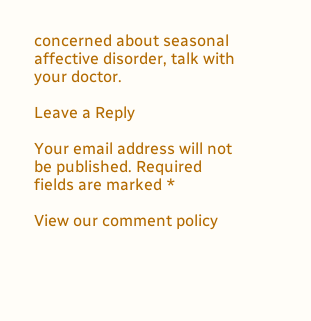concerned about seasonal affective disorder, talk with your doctor.

Leave a Reply

Your email address will not be published. Required fields are marked *

View our comment policy